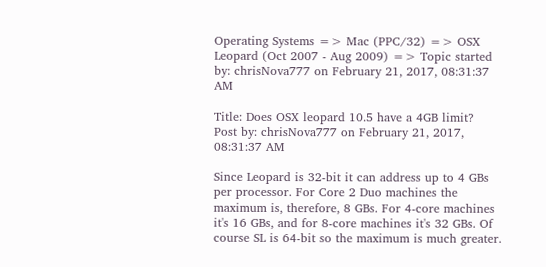Operating Systems => Mac (PPC/32) => OSX Leopard (Oct 2007 - Aug 2009) => Topic started by: chrisNova777 on February 21, 2017, 08:31:37 AM

Title: Does OSX leopard 10.5 have a 4GB limit?
Post by: chrisNova777 on February 21, 2017, 08:31:37 AM

Since Leopard is 32-bit it can address up to 4 GBs per processor. For Core 2 Duo machines the maximum is, therefore, 8 GBs. For 4-core machines it's 16 GBs, and for 8-core machines it's 32 GBs. Of course SL is 64-bit so the maximum is much greater.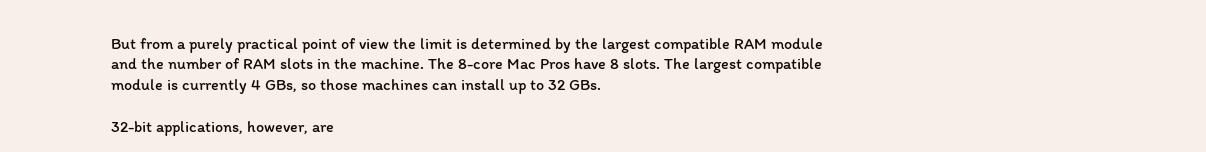But from a purely practical point of view the limit is determined by the largest compatible RAM module and the number of RAM slots in the machine. The 8-core Mac Pros have 8 slots. The largest compatible module is currently 4 GBs, so those machines can install up to 32 GBs.

32-bit applications, however, are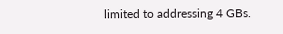limited to addressing 4 GBs.